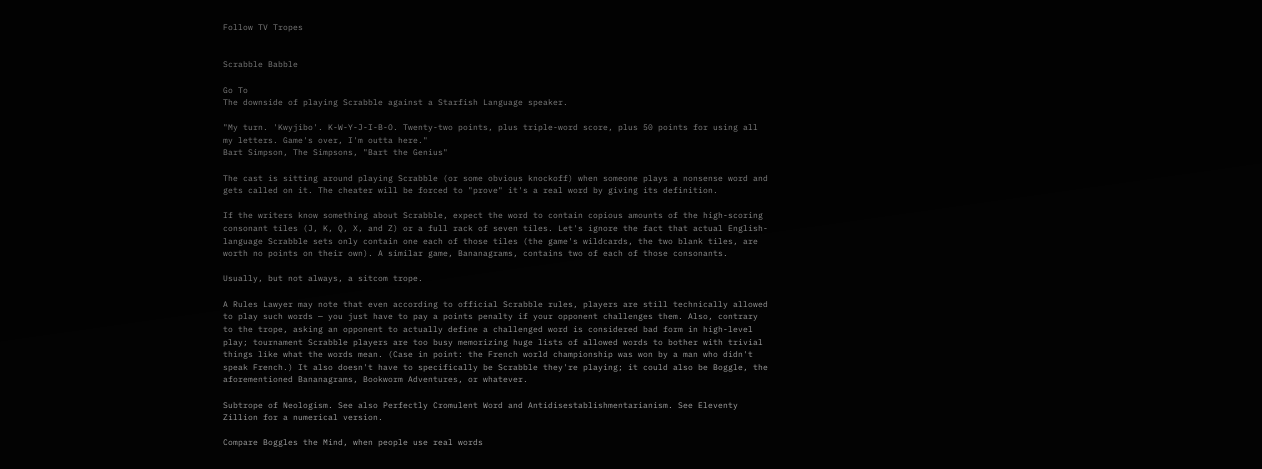Follow TV Tropes


Scrabble Babble

Go To
The downside of playing Scrabble against a Starfish Language speaker.

"My turn. 'Kwyjibo'. K-W-Y-J-I-B-O. Twenty-two points, plus triple-word score, plus 50 points for using all my letters. Game's over, I'm outta here."
Bart Simpson, The Simpsons, "Bart the Genius"

The cast is sitting around playing Scrabble (or some obvious knockoff) when someone plays a nonsense word and gets called on it. The cheater will be forced to "prove" it's a real word by giving its definition.

If the writers know something about Scrabble, expect the word to contain copious amounts of the high-scoring consonant tiles (J, K, Q, X, and Z) or a full rack of seven tiles. Let's ignore the fact that actual English-language Scrabble sets only contain one each of those tiles (the game's wildcards, the two blank tiles, are worth no points on their own). A similar game, Bananagrams, contains two of each of those consonants.

Usually, but not always, a sitcom trope.

A Rules Lawyer may note that even according to official Scrabble rules, players are still technically allowed to play such words — you just have to pay a points penalty if your opponent challenges them. Also, contrary to the trope, asking an opponent to actually define a challenged word is considered bad form in high-level play; tournament Scrabble players are too busy memorizing huge lists of allowed words to bother with trivial things like what the words mean. (Case in point: the French world championship was won by a man who didn't speak French.) It also doesn't have to specifically be Scrabble they're playing; it could also be Boggle, the aforementioned Bananagrams, Bookworm Adventures, or whatever.

Subtrope of Neologism. See also Perfectly Cromulent Word and Antidisestablishmentarianism. See Eleventy Zillion for a numerical version.

Compare Boggles the Mind, when people use real words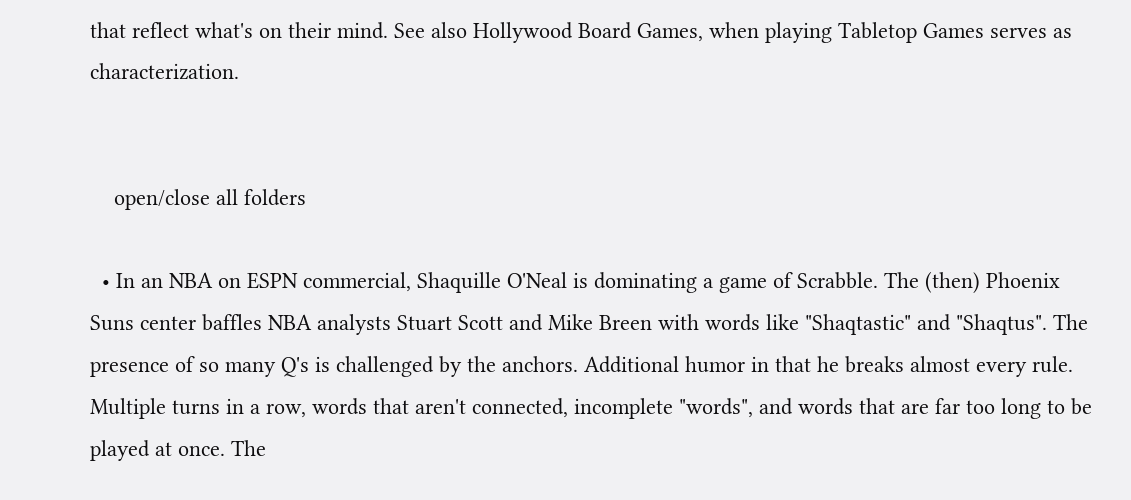that reflect what's on their mind. See also Hollywood Board Games, when playing Tabletop Games serves as characterization.


    open/close all folders

  • In an NBA on ESPN commercial, Shaquille O'Neal is dominating a game of Scrabble. The (then) Phoenix Suns center baffles NBA analysts Stuart Scott and Mike Breen with words like "Shaqtastic" and "Shaqtus". The presence of so many Q's is challenged by the anchors. Additional humor in that he breaks almost every rule. Multiple turns in a row, words that aren't connected, incomplete "words", and words that are far too long to be played at once. The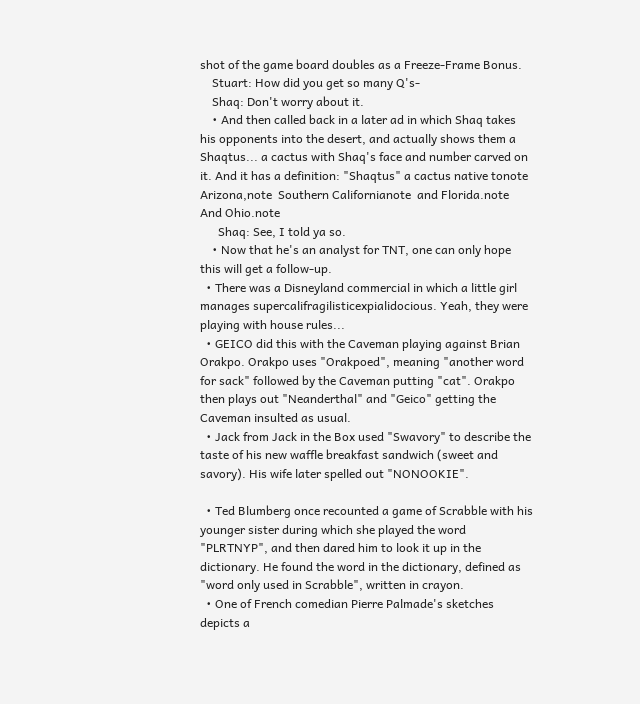shot of the game board doubles as a Freeze-Frame Bonus.
    Stuart: How did you get so many Q's-
    Shaq: Don't worry about it.
    • And then called back in a later ad in which Shaq takes his opponents into the desert, and actually shows them a Shaqtus... a cactus with Shaq's face and number carved on it. And it has a definition: "Shaqtus" a cactus native tonote  Arizona,note  Southern Californianote  and Florida.note  And Ohio.note
      Shaq: See, I told ya so.
    • Now that he's an analyst for TNT, one can only hope this will get a follow-up.
  • There was a Disneyland commercial in which a little girl manages supercalifragilisticexpialidocious. Yeah, they were playing with house rules...
  • GEICO did this with the Caveman playing against Brian Orakpo. Orakpo uses "Orakpoed", meaning "another word for sack" followed by the Caveman putting "cat". Orakpo then plays out "Neanderthal" and "Geico" getting the Caveman insulted as usual.
  • Jack from Jack in the Box used "Swavory" to describe the taste of his new waffle breakfast sandwich (sweet and savory). His wife later spelled out "NONOOKIE".

  • Ted Blumberg once recounted a game of Scrabble with his younger sister during which she played the word "PLRTNYP", and then dared him to look it up in the dictionary. He found the word in the dictionary, defined as "word only used in Scrabble", written in crayon.
  • One of French comedian Pierre Palmade's sketches depicts a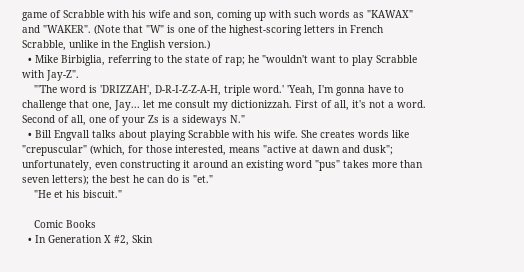game of Scrabble with his wife and son, coming up with such words as "KAWAX" and "WAKER". (Note that "W" is one of the highest-scoring letters in French Scrabble, unlike in the English version.)
  • Mike Birbiglia, referring to the state of rap; he "wouldn't want to play Scrabble with Jay-Z".
    "'The word is 'DRIZZAH', D-R-I-Z-Z-A-H, triple word.' 'Yeah, I'm gonna have to challenge that one, Jay... let me consult my dictionizzah. First of all, it's not a word. Second of all, one of your Zs is a sideways N."
  • Bill Engvall talks about playing Scrabble with his wife. She creates words like "crepuscular" (which, for those interested, means "active at dawn and dusk"; unfortunately, even constructing it around an existing word "pus" takes more than seven letters); the best he can do is "et."
    "He et his biscuit."

    Comic Books
  • In Generation X #2, Skin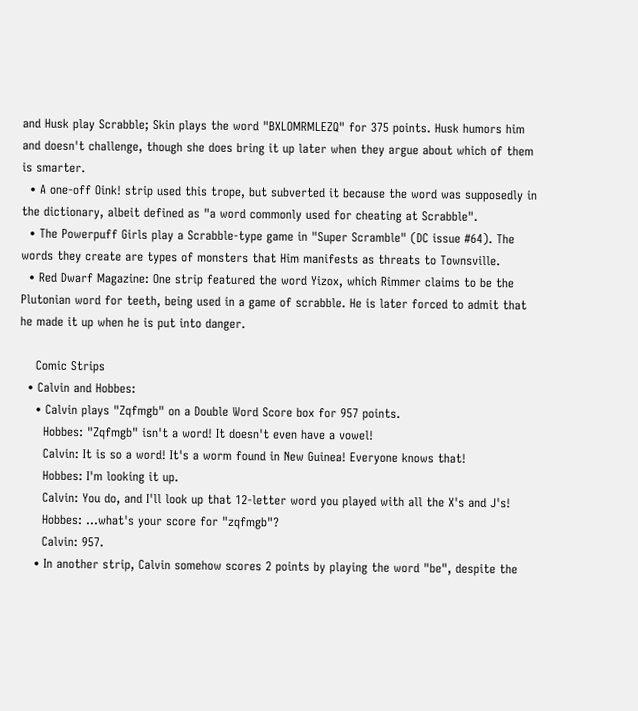and Husk play Scrabble; Skin plays the word "BXLOMRMLEZQ" for 375 points. Husk humors him and doesn't challenge, though she does bring it up later when they argue about which of them is smarter.
  • A one-off Oink! strip used this trope, but subverted it because the word was supposedly in the dictionary, albeit defined as "a word commonly used for cheating at Scrabble".
  • The Powerpuff Girls play a Scrabble-type game in "Super Scramble" (DC issue #64). The words they create are types of monsters that Him manifests as threats to Townsville.
  • Red Dwarf Magazine: One strip featured the word Yizox, which Rimmer claims to be the Plutonian word for teeth, being used in a game of scrabble. He is later forced to admit that he made it up when he is put into danger.

    Comic Strips
  • Calvin and Hobbes:
    • Calvin plays "Zqfmgb" on a Double Word Score box for 957 points.
      Hobbes: "Zqfmgb" isn't a word! It doesn't even have a vowel!
      Calvin: It is so a word! It's a worm found in New Guinea! Everyone knows that!
      Hobbes: I'm looking it up.
      Calvin: You do, and I'll look up that 12-letter word you played with all the X's and J's!
      Hobbes: ...what's your score for "zqfmgb"?
      Calvin: 957.
    • In another strip, Calvin somehow scores 2 points by playing the word "be", despite the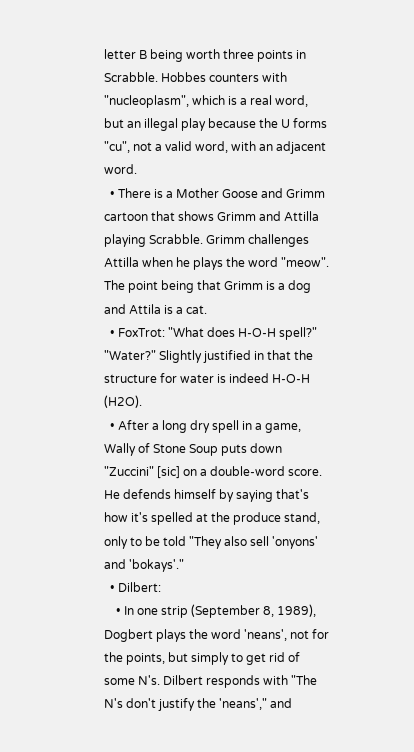letter B being worth three points in Scrabble. Hobbes counters with "nucleoplasm", which is a real word, but an illegal play because the U forms "cu", not a valid word, with an adjacent word.
  • There is a Mother Goose and Grimm cartoon that shows Grimm and Attilla playing Scrabble. Grimm challenges Attilla when he plays the word "meow". The point being that Grimm is a dog and Attila is a cat.
  • FoxTrot: "What does H-O-H spell?" "Water?" Slightly justified in that the structure for water is indeed H-O-H (H2O).
  • After a long dry spell in a game, Wally of Stone Soup puts down "Zuccini" [sic] on a double-word score. He defends himself by saying that's how it's spelled at the produce stand, only to be told "They also sell 'onyons' and 'bokays'."
  • Dilbert:
    • In one strip (September 8, 1989), Dogbert plays the word 'neans', not for the points, but simply to get rid of some N's. Dilbert responds with "The N's don't justify the 'neans'," and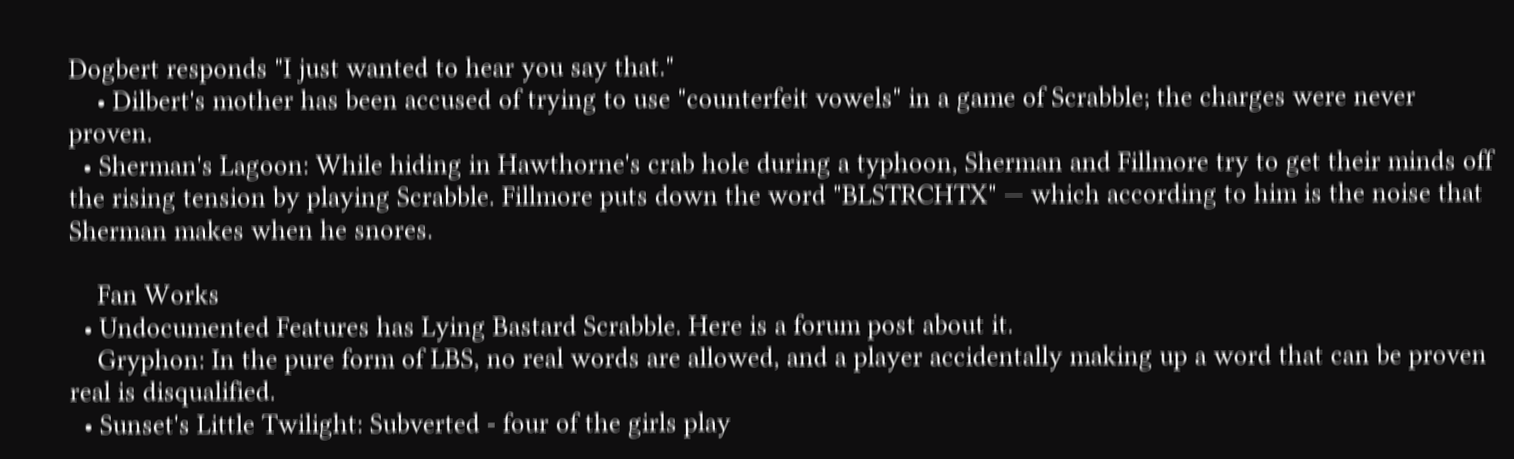Dogbert responds "I just wanted to hear you say that."
    • Dilbert's mother has been accused of trying to use "counterfeit vowels" in a game of Scrabble; the charges were never proven.
  • Sherman's Lagoon: While hiding in Hawthorne's crab hole during a typhoon, Sherman and Fillmore try to get their minds off the rising tension by playing Scrabble. Fillmore puts down the word "BLSTRCHTX" — which according to him is the noise that Sherman makes when he snores.

    Fan Works
  • Undocumented Features has Lying Bastard Scrabble. Here is a forum post about it.
    Gryphon: In the pure form of LBS, no real words are allowed, and a player accidentally making up a word that can be proven real is disqualified.
  • Sunset's Little Twilight: Subverted - four of the girls play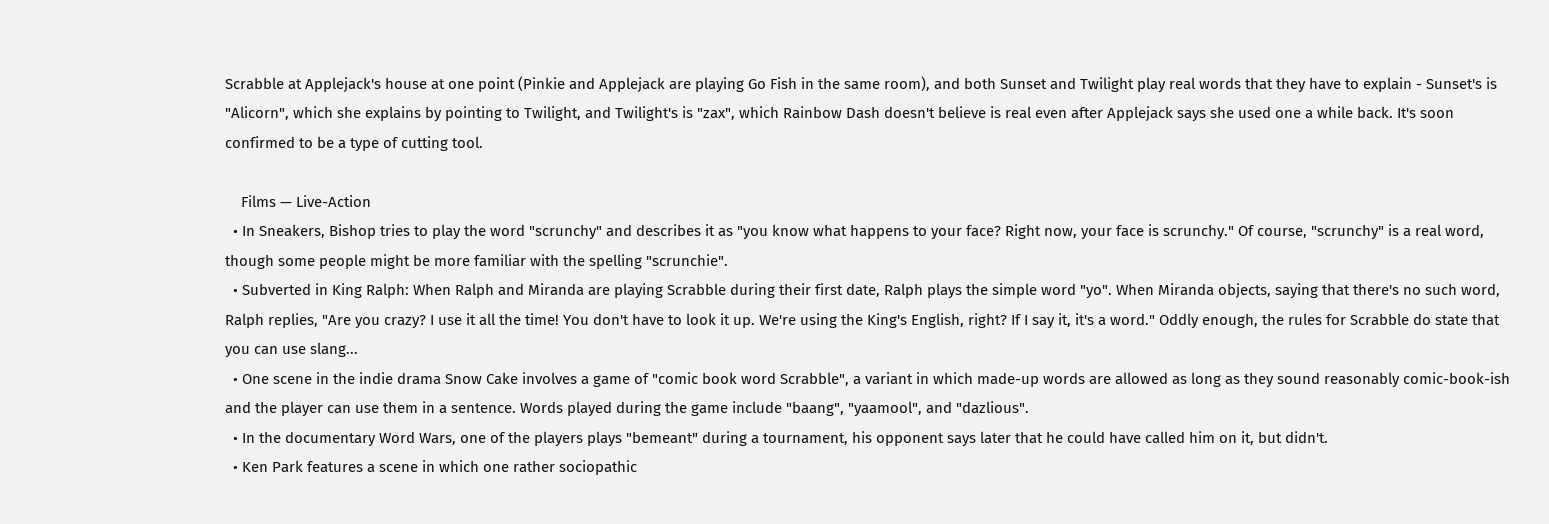Scrabble at Applejack's house at one point (Pinkie and Applejack are playing Go Fish in the same room), and both Sunset and Twilight play real words that they have to explain - Sunset's is "Alicorn", which she explains by pointing to Twilight, and Twilight's is "zax", which Rainbow Dash doesn't believe is real even after Applejack says she used one a while back. It's soon confirmed to be a type of cutting tool.

    Films — Live-Action
  • In Sneakers, Bishop tries to play the word "scrunchy" and describes it as "you know what happens to your face? Right now, your face is scrunchy." Of course, "scrunchy" is a real word, though some people might be more familiar with the spelling "scrunchie".
  • Subverted in King Ralph: When Ralph and Miranda are playing Scrabble during their first date, Ralph plays the simple word "yo". When Miranda objects, saying that there's no such word, Ralph replies, "Are you crazy? I use it all the time! You don't have to look it up. We're using the King's English, right? If I say it, it's a word." Oddly enough, the rules for Scrabble do state that you can use slang...
  • One scene in the indie drama Snow Cake involves a game of "comic book word Scrabble", a variant in which made-up words are allowed as long as they sound reasonably comic-book-ish and the player can use them in a sentence. Words played during the game include "baang", "yaamool", and "dazlious".
  • In the documentary Word Wars, one of the players plays "bemeant" during a tournament, his opponent says later that he could have called him on it, but didn't.
  • Ken Park features a scene in which one rather sociopathic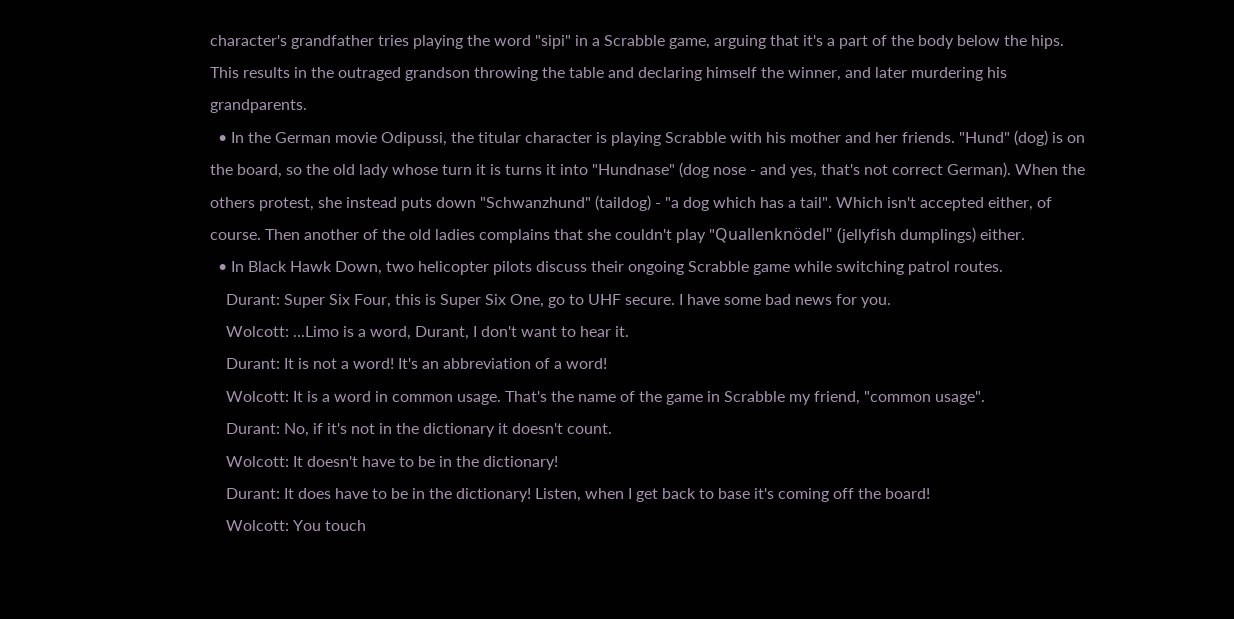character's grandfather tries playing the word "sipi" in a Scrabble game, arguing that it's a part of the body below the hips. This results in the outraged grandson throwing the table and declaring himself the winner, and later murdering his grandparents.
  • In the German movie Odipussi, the titular character is playing Scrabble with his mother and her friends. "Hund" (dog) is on the board, so the old lady whose turn it is turns it into "Hundnase" (dog nose - and yes, that's not correct German). When the others protest, she instead puts down "Schwanzhund" (taildog) - "a dog which has a tail". Which isn't accepted either, of course. Then another of the old ladies complains that she couldn't play "Quallenknödel" (jellyfish dumplings) either.
  • In Black Hawk Down, two helicopter pilots discuss their ongoing Scrabble game while switching patrol routes.
    Durant: Super Six Four, this is Super Six One, go to UHF secure. I have some bad news for you.
    Wolcott: ...Limo is a word, Durant, I don't want to hear it.
    Durant: It is not a word! It's an abbreviation of a word!
    Wolcott: It is a word in common usage. That's the name of the game in Scrabble my friend, "common usage".
    Durant: No, if it's not in the dictionary it doesn't count.
    Wolcott: It doesn't have to be in the dictionary!
    Durant: It does have to be in the dictionary! Listen, when I get back to base it's coming off the board!
    Wolcott: You touch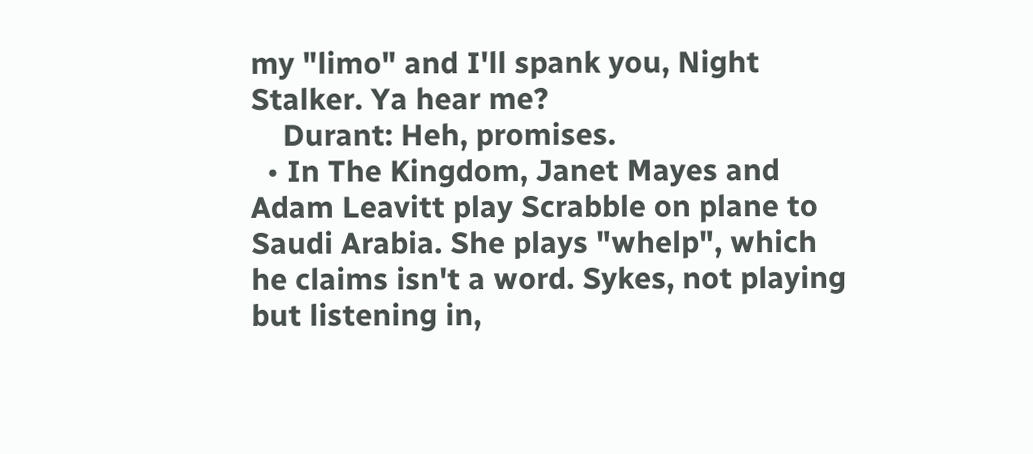my "limo" and I'll spank you, Night Stalker. Ya hear me?
    Durant: Heh, promises.
  • In The Kingdom, Janet Mayes and Adam Leavitt play Scrabble on plane to Saudi Arabia. She plays "whelp", which he claims isn't a word. Sykes, not playing but listening in,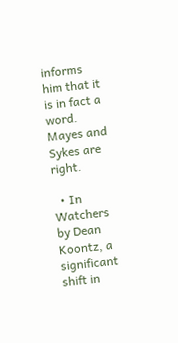informs him that it is in fact a word. Mayes and Sykes are right.

  • In Watchers by Dean Koontz, a significant shift in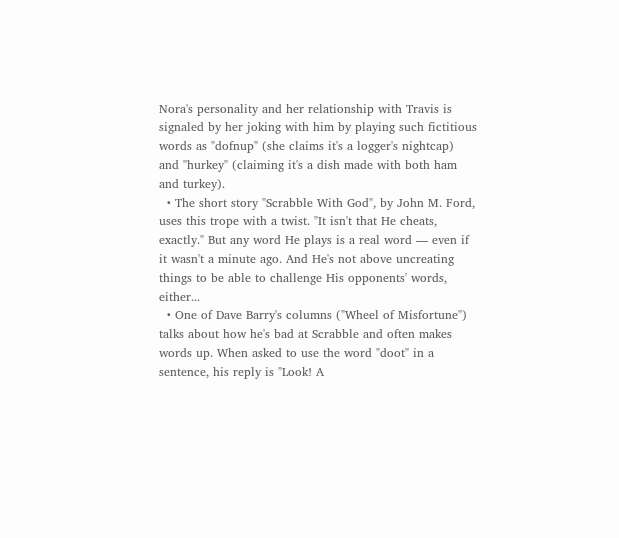Nora's personality and her relationship with Travis is signaled by her joking with him by playing such fictitious words as "dofnup" (she claims it's a logger's nightcap) and "hurkey" (claiming it's a dish made with both ham and turkey).
  • The short story "Scrabble With God", by John M. Ford, uses this trope with a twist. "It isn't that He cheats, exactly." But any word He plays is a real word — even if it wasn't a minute ago. And He's not above uncreating things to be able to challenge His opponents' words, either...
  • One of Dave Barry's columns ("Wheel of Misfortune") talks about how he's bad at Scrabble and often makes words up. When asked to use the word "doot" in a sentence, his reply is "Look! A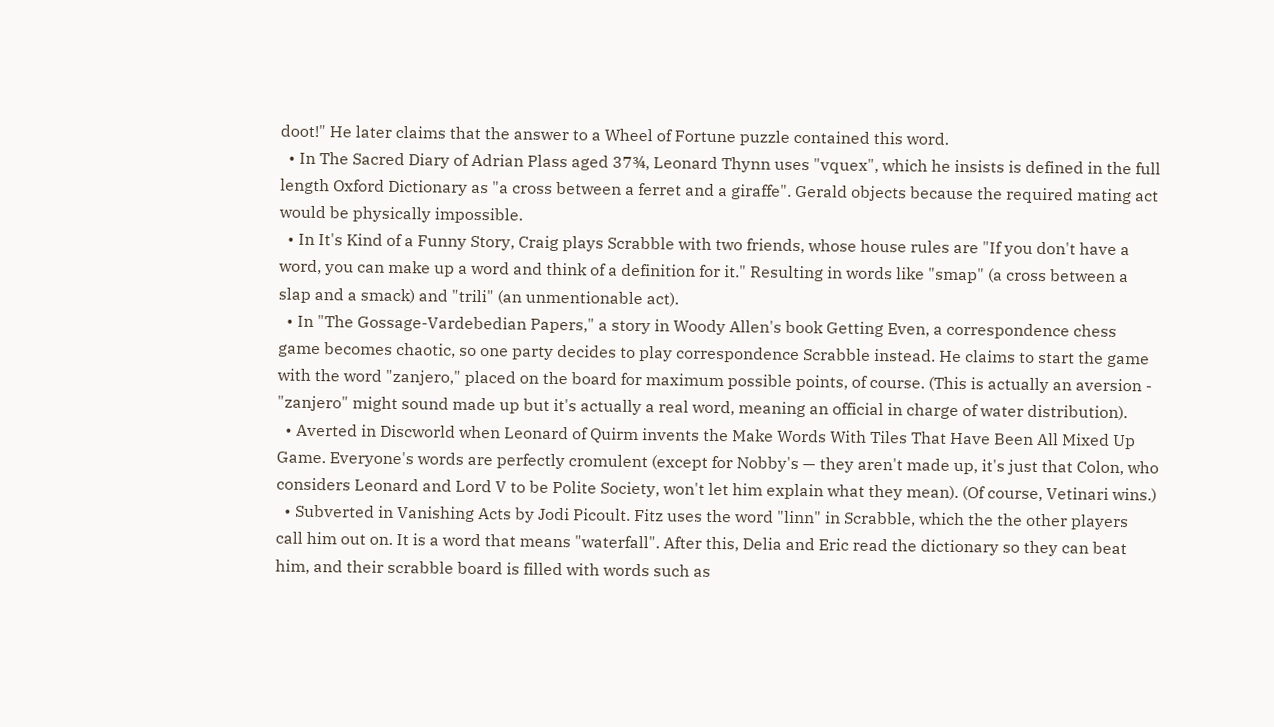doot!" He later claims that the answer to a Wheel of Fortune puzzle contained this word.
  • In The Sacred Diary of Adrian Plass aged 37¾, Leonard Thynn uses "vquex", which he insists is defined in the full length Oxford Dictionary as "a cross between a ferret and a giraffe". Gerald objects because the required mating act would be physically impossible.
  • In It's Kind of a Funny Story, Craig plays Scrabble with two friends, whose house rules are "If you don't have a word, you can make up a word and think of a definition for it." Resulting in words like "smap" (a cross between a slap and a smack) and "trili" (an unmentionable act).
  • In "The Gossage-Vardebedian Papers," a story in Woody Allen's book Getting Even, a correspondence chess game becomes chaotic, so one party decides to play correspondence Scrabble instead. He claims to start the game with the word "zanjero," placed on the board for maximum possible points, of course. (This is actually an aversion - "zanjero" might sound made up but it's actually a real word, meaning an official in charge of water distribution).
  • Averted in Discworld when Leonard of Quirm invents the Make Words With Tiles That Have Been All Mixed Up Game. Everyone's words are perfectly cromulent (except for Nobby's — they aren't made up, it's just that Colon, who considers Leonard and Lord V to be Polite Society, won't let him explain what they mean). (Of course, Vetinari wins.)
  • Subverted in Vanishing Acts by Jodi Picoult. Fitz uses the word "linn" in Scrabble, which the the other players call him out on. It is a word that means "waterfall". After this, Delia and Eric read the dictionary so they can beat him, and their scrabble board is filled with words such as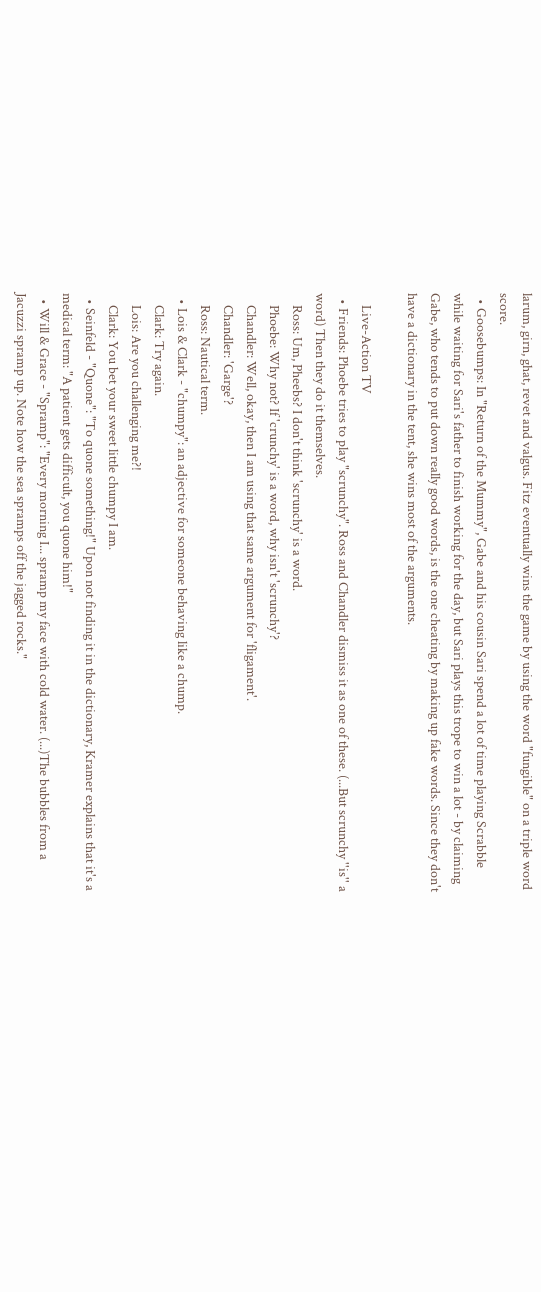larum, girn, ghat, revet and valgus. Fitz eventually wins the game by using the word "fungible" on a triple word score.
  • Goosebumps: In "Return of the Mummy", Gabe and his cousin Sari spend a lot of time playing Scrabble while waiting for Sari's father to finish working for the day, but Sari plays this trope to win a lot - by claiming Gabe, who tends to put down really good words, is the one cheating by making up fake words. Since they don't have a dictionary in the tent, she wins most of the arguments.

    Live-Action TV
  • Friends: Phoebe tries to play "scrunchy". Ross and Chandler dismiss it as one of these. (...But scrunchy ''is'' a word) Then they do it themselves.
    Ross: Um, Pheebs? I don't think 'scrunchy' is a word.
    Phoebe: Why not? If 'crunchy' is a word, why isn't 'scrunchy'?
    Chandler: Well, okay, then I am using that same argument for 'fligament'.
    Chandler: 'Garge'?
    Ross: Nautical term.
  • Lois & Clark - "chumpy": an adjective for someone behaving like a chump.
    Clark: Try again.
    Lois: Are you challenging me?!
    Clark: You bet your sweet little chumpy I am.
  • Seinfeld - "Quone": "To quone something!" Upon not finding it in the dictionary, Kramer explains that it's a medical term: "A patient gets difficult, you quone him!"
  • Will & Grace - "Spramp": "Every morning I... spramp my face with cold water. (...)The bubbles from a Jacuzzi spramp up. Note how the sea spramps off the jagged rocks."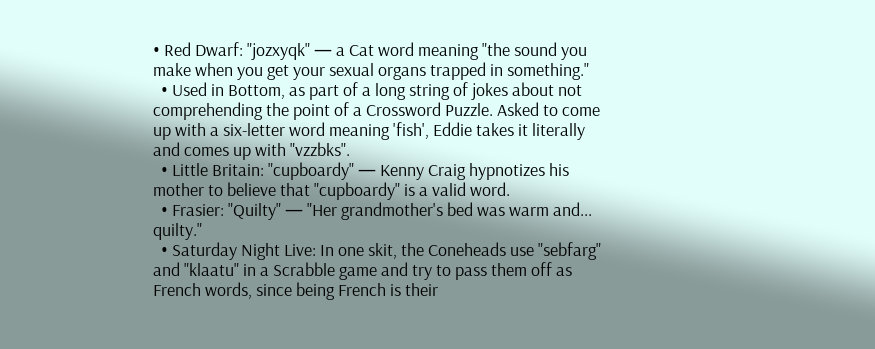• Red Dwarf: "jozxyqk" — a Cat word meaning "the sound you make when you get your sexual organs trapped in something."
  • Used in Bottom, as part of a long string of jokes about not comprehending the point of a Crossword Puzzle. Asked to come up with a six-letter word meaning 'fish', Eddie takes it literally and comes up with "vzzbks".
  • Little Britain: "cupboardy" — Kenny Craig hypnotizes his mother to believe that "cupboardy" is a valid word.
  • Frasier: "Quilty" — "Her grandmother's bed was warm and... quilty."
  • Saturday Night Live: In one skit, the Coneheads use "sebfarg" and "klaatu" in a Scrabble game and try to pass them off as French words, since being French is their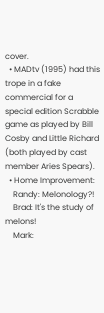cover.
  • MADtv (1995) had this trope in a fake commercial for a special edition Scrabble game as played by Bill Cosby and Little Richard (both played by cast member Aries Spears).
  • Home Improvement:
    Randy: Melonology?!
    Brad: It's the study of melons!
    Mark: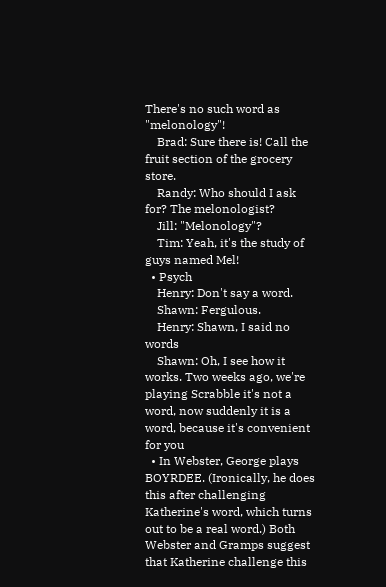There's no such word as "melonology"!
    Brad: Sure there is! Call the fruit section of the grocery store.
    Randy: Who should I ask for? The melonologist?
    Jill: "Melonology"?
    Tim: Yeah, it's the study of guys named Mel!
  • Psych
    Henry: Don't say a word.
    Shawn: Fergulous.
    Henry: Shawn, I said no words
    Shawn: Oh, I see how it works. Two weeks ago, we're playing Scrabble it's not a word, now suddenly it is a word, because it's convenient for you
  • In Webster, George plays BOYRDEE. (Ironically, he does this after challenging Katherine's word, which turns out to be a real word.) Both Webster and Gramps suggest that Katherine challenge this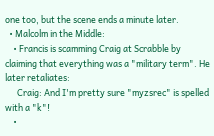one too, but the scene ends a minute later.
  • Malcolm in the Middle:
    • Francis is scamming Craig at Scrabble by claiming that everything was a "military term". He later retaliates:
      Craig: And I'm pretty sure "myzsrec" is spelled with a "k"!
    •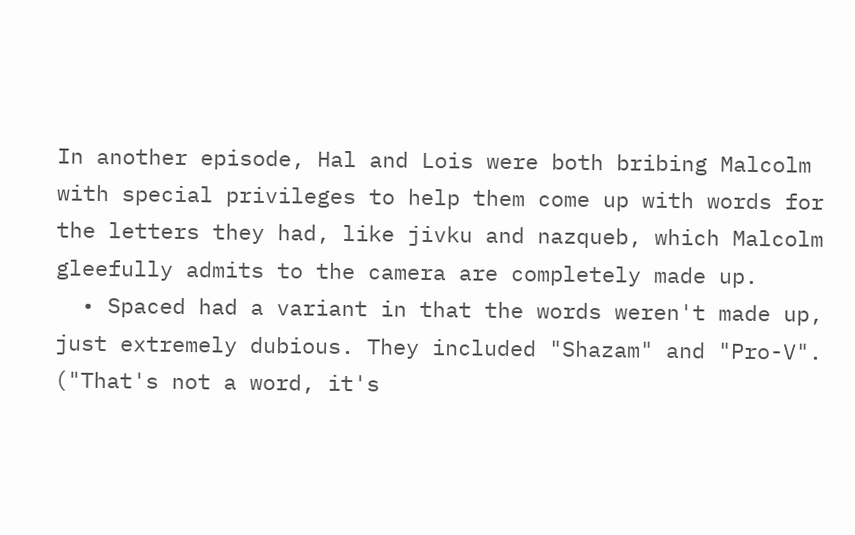In another episode, Hal and Lois were both bribing Malcolm with special privileges to help them come up with words for the letters they had, like jivku and nazqueb, which Malcolm gleefully admits to the camera are completely made up.
  • Spaced had a variant in that the words weren't made up, just extremely dubious. They included "Shazam" and "Pro-V". ("That's not a word, it's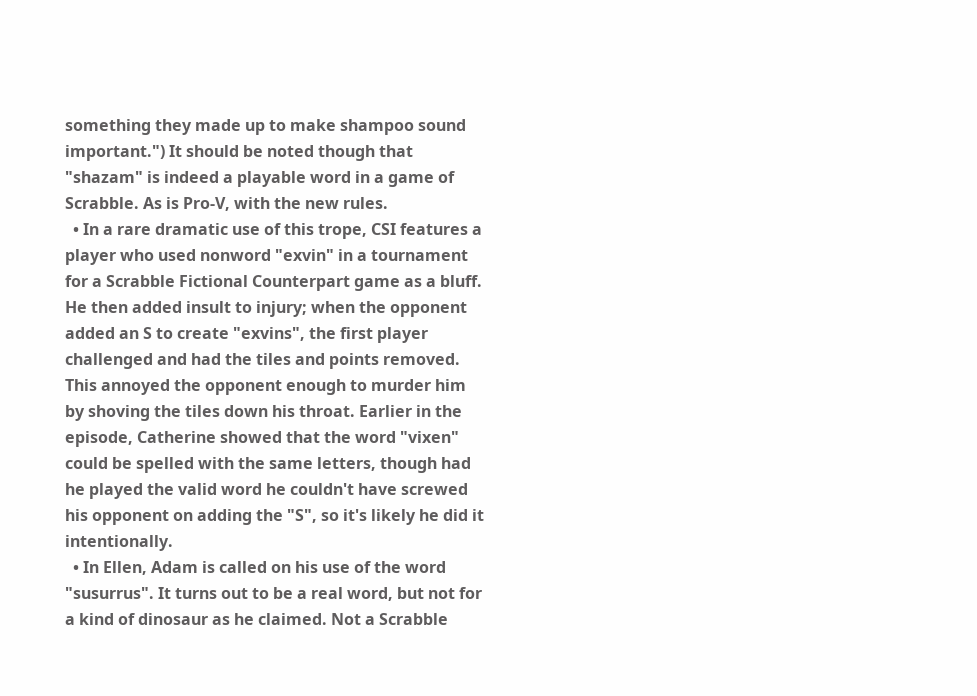something they made up to make shampoo sound important.") It should be noted though that "shazam" is indeed a playable word in a game of Scrabble. As is Pro-V, with the new rules.
  • In a rare dramatic use of this trope, CSI features a player who used nonword "exvin" in a tournament for a Scrabble Fictional Counterpart game as a bluff. He then added insult to injury; when the opponent added an S to create "exvins", the first player challenged and had the tiles and points removed. This annoyed the opponent enough to murder him by shoving the tiles down his throat. Earlier in the episode, Catherine showed that the word "vixen" could be spelled with the same letters, though had he played the valid word he couldn't have screwed his opponent on adding the "S", so it's likely he did it intentionally.
  • In Ellen, Adam is called on his use of the word "susurrus". It turns out to be a real word, but not for a kind of dinosaur as he claimed. Not a Scrabble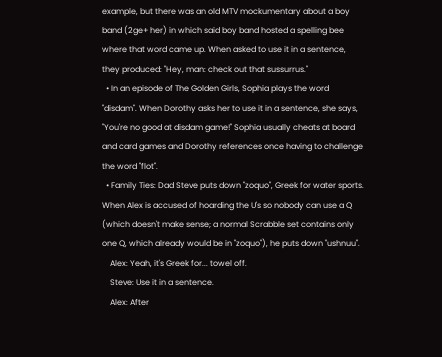example, but there was an old MTV mockumentary about a boy band (2ge+ her) in which said boy band hosted a spelling bee where that word came up. When asked to use it in a sentence, they produced: "Hey, man: check out that sussurrus."
  • In an episode of The Golden Girls, Sophia plays the word "disdam". When Dorothy asks her to use it in a sentence, she says, "You're no good at disdam game!" Sophia usually cheats at board and card games and Dorothy references once having to challenge the word "flot".
  • Family Ties: Dad Steve puts down "zoquo", Greek for water sports. When Alex is accused of hoarding the U's so nobody can use a Q (which doesn't make sense; a normal Scrabble set contains only one Q, which already would be in "zoquo"), he puts down "ushnuu".
    Alex: Yeah, it's Greek for... towel off.
    Steve: Use it in a sentence.
    Alex: After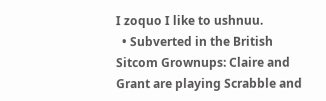I zoquo I like to ushnuu.
  • Subverted in the British Sitcom Grownups: Claire and Grant are playing Scrabble and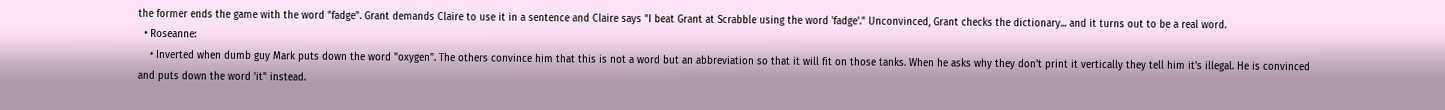the former ends the game with the word "fadge". Grant demands Claire to use it in a sentence and Claire says "I beat Grant at Scrabble using the word 'fadge'." Unconvinced, Grant checks the dictionary... and it turns out to be a real word.
  • Roseanne:
    • Inverted when dumb guy Mark puts down the word "oxygen". The others convince him that this is not a word but an abbreviation so that it will fit on those tanks. When he asks why they don't print it vertically they tell him it's illegal. He is convinced and puts down the word 'it" instead.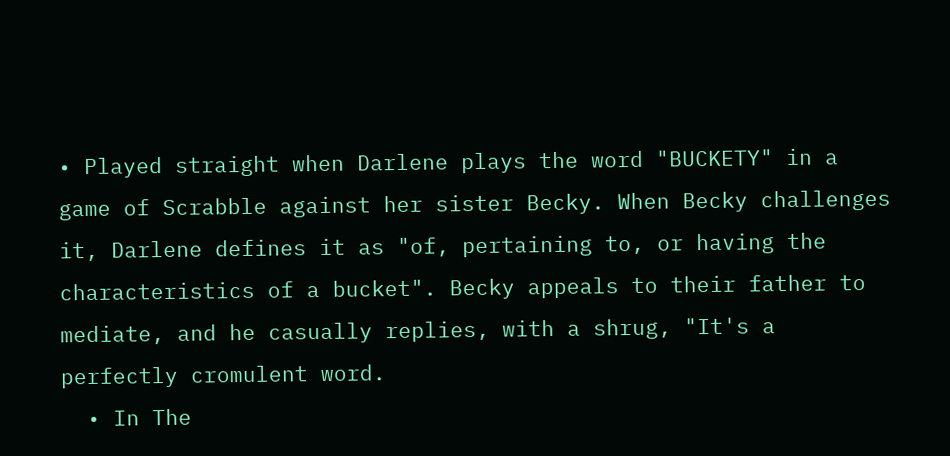• Played straight when Darlene plays the word "BUCKETY" in a game of Scrabble against her sister Becky. When Becky challenges it, Darlene defines it as "of, pertaining to, or having the characteristics of a bucket". Becky appeals to their father to mediate, and he casually replies, with a shrug, "It's a perfectly cromulent word.
  • In The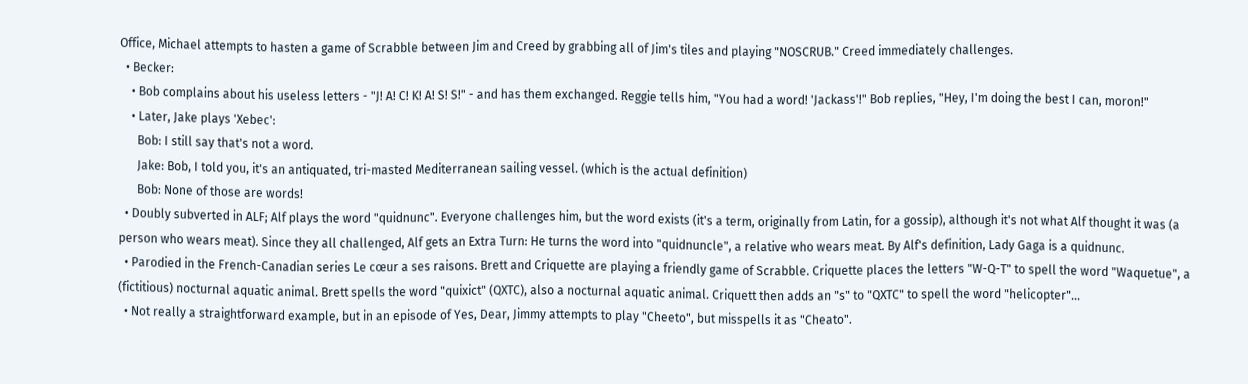Office, Michael attempts to hasten a game of Scrabble between Jim and Creed by grabbing all of Jim's tiles and playing "NOSCRUB." Creed immediately challenges.
  • Becker:
    • Bob complains about his useless letters - "J! A! C! K! A! S! S!" - and has them exchanged. Reggie tells him, "You had a word! 'Jackass'!" Bob replies, "Hey, I'm doing the best I can, moron!"
    • Later, Jake plays 'Xebec':
      Bob: I still say that's not a word.
      Jake: Bob, I told you, it's an antiquated, tri-masted Mediterranean sailing vessel. (which is the actual definition)
      Bob: None of those are words!
  • Doubly subverted in ALF; Alf plays the word "quidnunc". Everyone challenges him, but the word exists (it's a term, originally from Latin, for a gossip), although it's not what Alf thought it was (a person who wears meat). Since they all challenged, Alf gets an Extra Turn: He turns the word into "quidnuncle", a relative who wears meat. By Alf's definition, Lady Gaga is a quidnunc.
  • Parodied in the French-Canadian series Le cœur a ses raisons. Brett and Criquette are playing a friendly game of Scrabble. Criquette places the letters "W-Q-T" to spell the word "Waquetue", a (fictitious) nocturnal aquatic animal. Brett spells the word "quixict" (QXTC), also a nocturnal aquatic animal. Criquett then adds an "s" to "QXTC" to spell the word "helicopter"...
  • Not really a straightforward example, but in an episode of Yes, Dear, Jimmy attempts to play "Cheeto", but misspells it as "Cheato".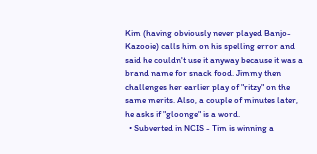Kim (having obviously never played Banjo-Kazooie) calls him on his spelling error and said he couldn't use it anyway because it was a brand name for snack food. Jimmy then challenges her earlier play of "ritzy" on the same merits. Also, a couple of minutes later, he asks if "gloonge" is a word.
  • Subverted in NCIS - Tim is winning a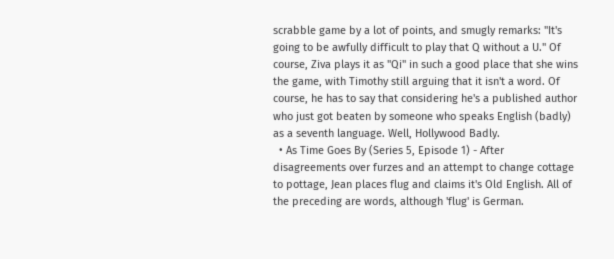scrabble game by a lot of points, and smugly remarks: "It's going to be awfully difficult to play that Q without a U." Of course, Ziva plays it as "Qi" in such a good place that she wins the game, with Timothy still arguing that it isn't a word. Of course, he has to say that considering he's a published author who just got beaten by someone who speaks English (badly) as a seventh language. Well, Hollywood Badly.
  • As Time Goes By (Series 5, Episode 1) - After disagreements over furzes and an attempt to change cottage to pottage, Jean places flug and claims it's Old English. All of the preceding are words, although 'flug' is German.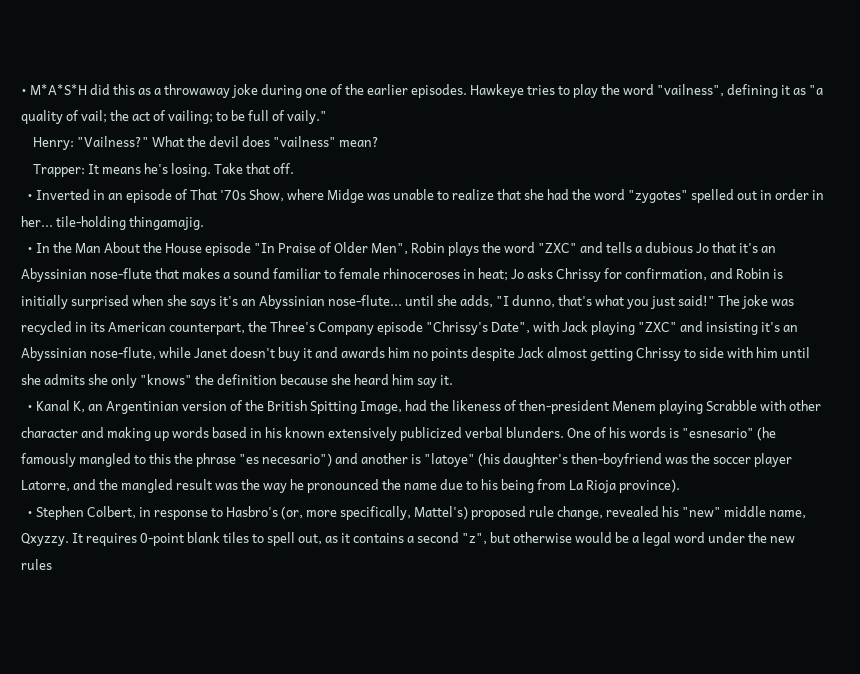• M*A*S*H did this as a throwaway joke during one of the earlier episodes. Hawkeye tries to play the word "vailness", defining it as "a quality of vail; the act of vailing; to be full of vaily."
    Henry: "Vailness?" What the devil does "vailness" mean?
    Trapper: It means he's losing. Take that off.
  • Inverted in an episode of That '70s Show, where Midge was unable to realize that she had the word "zygotes" spelled out in order in her... tile-holding thingamajig.
  • In the Man About the House episode "In Praise of Older Men", Robin plays the word "ZXC" and tells a dubious Jo that it's an Abyssinian nose-flute that makes a sound familiar to female rhinoceroses in heat; Jo asks Chrissy for confirmation, and Robin is initially surprised when she says it's an Abyssinian nose-flute... until she adds, "I dunno, that's what you just said!" The joke was recycled in its American counterpart, the Three's Company episode "Chrissy's Date", with Jack playing "ZXC" and insisting it's an Abyssinian nose-flute, while Janet doesn't buy it and awards him no points despite Jack almost getting Chrissy to side with him until she admits she only "knows" the definition because she heard him say it.
  • Kanal K, an Argentinian version of the British Spitting Image, had the likeness of then-president Menem playing Scrabble with other character and making up words based in his known extensively publicized verbal blunders. One of his words is "esnesario" (he famously mangled to this the phrase "es necesario") and another is "latoye" (his daughter's then-boyfriend was the soccer player Latorre, and the mangled result was the way he pronounced the name due to his being from La Rioja province).
  • Stephen Colbert, in response to Hasbro's (or, more specifically, Mattel's) proposed rule change, revealed his "new" middle name, Qxyzzy. It requires 0-point blank tiles to spell out, as it contains a second "z", but otherwise would be a legal word under the new rules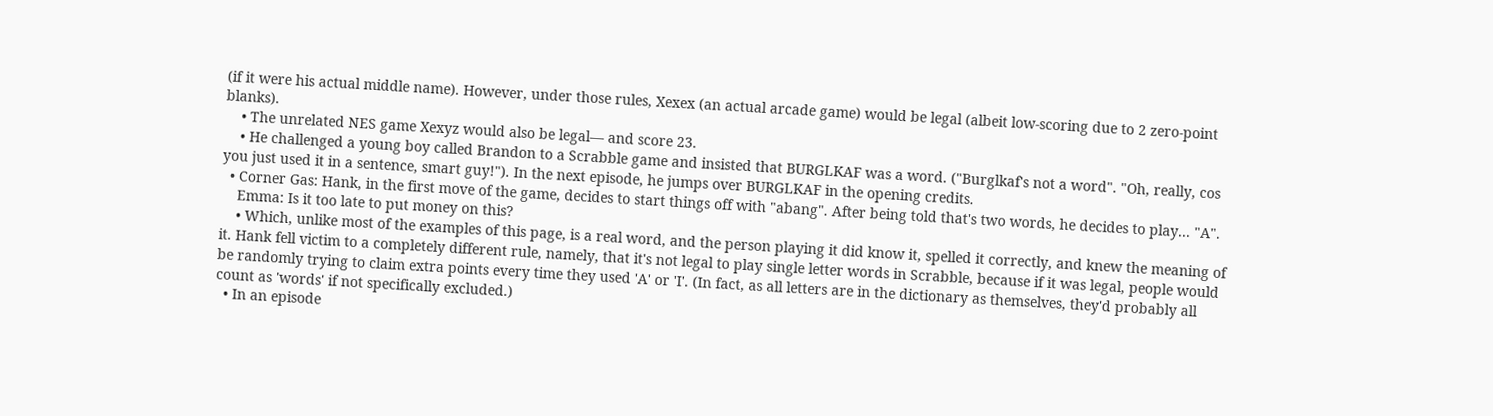(if it were his actual middle name). However, under those rules, Xexex (an actual arcade game) would be legal (albeit low-scoring due to 2 zero-point blanks).
    • The unrelated NES game Xexyz would also be legal— and score 23.
    • He challenged a young boy called Brandon to a Scrabble game and insisted that BURGLKAF was a word. ("Burglkaf's not a word". "Oh, really, cos you just used it in a sentence, smart guy!"). In the next episode, he jumps over BURGLKAF in the opening credits.
  • Corner Gas: Hank, in the first move of the game, decides to start things off with "abang". After being told that's two words, he decides to play... "A".
    Emma: Is it too late to put money on this?
    • Which, unlike most of the examples of this page, is a real word, and the person playing it did know it, spelled it correctly, and knew the meaning of it. Hank fell victim to a completely different rule, namely, that it's not legal to play single letter words in Scrabble, because if it was legal, people would be randomly trying to claim extra points every time they used 'A' or 'I'. (In fact, as all letters are in the dictionary as themselves, they'd probably all count as 'words' if not specifically excluded.)
  • In an episode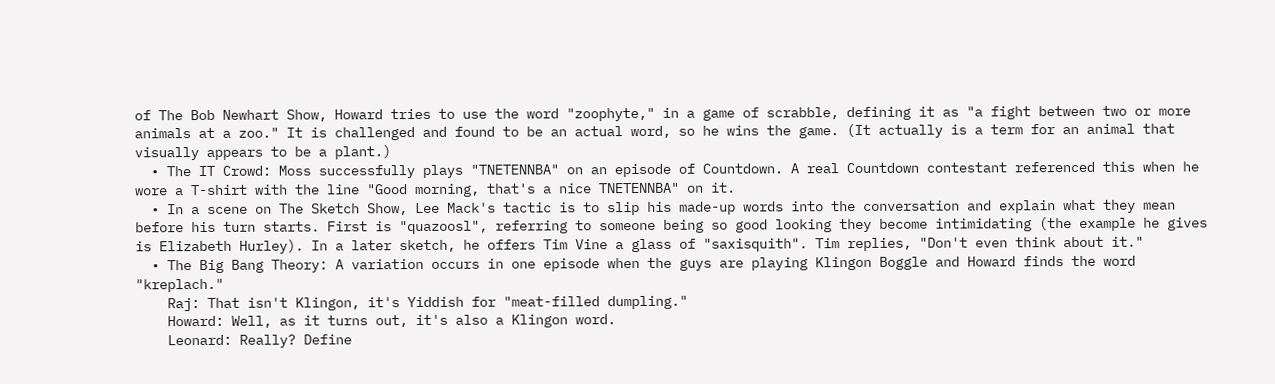of The Bob Newhart Show, Howard tries to use the word "zoophyte," in a game of scrabble, defining it as "a fight between two or more animals at a zoo." It is challenged and found to be an actual word, so he wins the game. (It actually is a term for an animal that visually appears to be a plant.)
  • The IT Crowd: Moss successfully plays "TNETENNBA" on an episode of Countdown. A real Countdown contestant referenced this when he wore a T-shirt with the line "Good morning, that's a nice TNETENNBA" on it.
  • In a scene on The Sketch Show, Lee Mack's tactic is to slip his made-up words into the conversation and explain what they mean before his turn starts. First is "quazoosl", referring to someone being so good looking they become intimidating (the example he gives is Elizabeth Hurley). In a later sketch, he offers Tim Vine a glass of "saxisquith". Tim replies, "Don't even think about it."
  • The Big Bang Theory: A variation occurs in one episode when the guys are playing Klingon Boggle and Howard finds the word "kreplach."
    Raj: That isn't Klingon, it's Yiddish for "meat-filled dumpling."
    Howard: Well, as it turns out, it's also a Klingon word.
    Leonard: Really? Define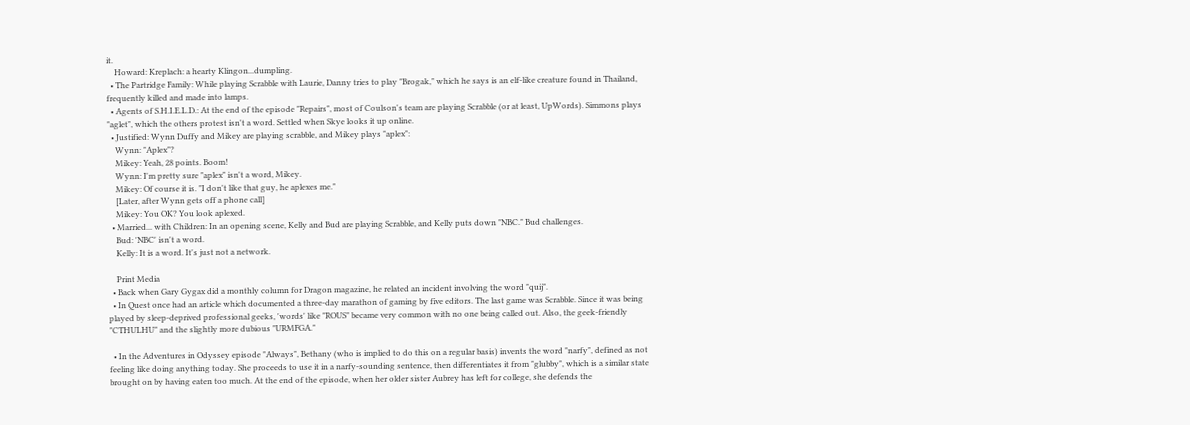it.
    Howard: Kreplach: a hearty Klingon...dumpling.
  • The Partridge Family: While playing Scrabble with Laurie, Danny tries to play "Brogak," which he says is an elf-like creature found in Thailand, frequently killed and made into lamps.
  • Agents of S.H.I.E.L.D.: At the end of the episode "Repairs", most of Coulson's team are playing Scrabble (or at least, UpWords). Simmons plays "aglet", which the others protest isn't a word. Settled when Skye looks it up online.
  • Justified: Wynn Duffy and Mikey are playing scrabble, and Mikey plays "aplex":
    Wynn: "Aplex"?
    Mikey: Yeah, 28 points. Boom!
    Wynn: I'm pretty sure "aplex" isn't a word, Mikey.
    Mikey: Of course it is. "I don't like that guy, he aplexes me."
    [Later, after Wynn gets off a phone call]
    Mikey: You OK? You look aplexed.
  • Married... with Children: In an opening scene, Kelly and Bud are playing Scrabble, and Kelly puts down "NBC." Bud challenges.
    Bud: 'NBC' isn't a word.
    Kelly: It is a word. It's just not a network.

    Print Media
  • Back when Gary Gygax did a monthly column for Dragon magazine, he related an incident involving the word "quij".
  • In Quest once had an article which documented a three-day marathon of gaming by five editors. The last game was Scrabble. Since it was being played by sleep-deprived professional geeks, 'words' like "ROUS" became very common with no one being called out. Also, the geek-friendly "CTHULHU" and the slightly more dubious "URMFGA."

  • In the Adventures in Odyssey episode "Always", Bethany (who is implied to do this on a regular basis) invents the word "narfy", defined as not feeling like doing anything today. She proceeds to use it in a narfy-sounding sentence, then differentiates it from "glubby", which is a similar state brought on by having eaten too much. At the end of the episode, when her older sister Aubrey has left for college, she defends the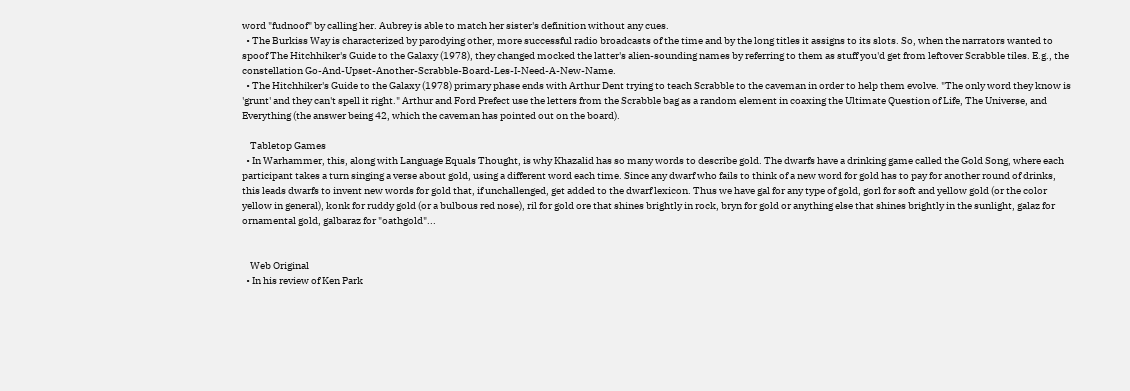word "fudnoof" by calling her. Aubrey is able to match her sister's definition without any cues.
  • The Burkiss Way is characterized by parodying other, more successful radio broadcasts of the time and by the long titles it assigns to its slots. So, when the narrators wanted to spoof The Hitchhiker's Guide to the Galaxy (1978), they changed mocked the latter's alien-sounding names by referring to them as stuff you'd get from leftover Scrabble tiles. E.g., the constellation Go-And-Upset-Another-Scrabble-Board-Les-I-Need-A-New-Name.
  • The Hitchhiker's Guide to the Galaxy (1978) primary phase ends with Arthur Dent trying to teach Scrabble to the caveman in order to help them evolve. "The only word they know is 'grunt' and they can't spell it right." Arthur and Ford Prefect use the letters from the Scrabble bag as a random element in coaxing the Ultimate Question of Life, The Universe, and Everything (the answer being 42, which the caveman has pointed out on the board).

    Tabletop Games
  • In Warhammer, this, along with Language Equals Thought, is why Khazalid has so many words to describe gold. The dwarfs have a drinking game called the Gold Song, where each participant takes a turn singing a verse about gold, using a different word each time. Since any dwarf who fails to think of a new word for gold has to pay for another round of drinks, this leads dwarfs to invent new words for gold that, if unchallenged, get added to the dwarf lexicon. Thus we have gal for any type of gold, gorl for soft and yellow gold (or the color yellow in general), konk for ruddy gold (or a bulbous red nose), ril for gold ore that shines brightly in rock, bryn for gold or anything else that shines brightly in the sunlight, galaz for ornamental gold, galbaraz for "oathgold"...


    Web Original
  • In his review of Ken Park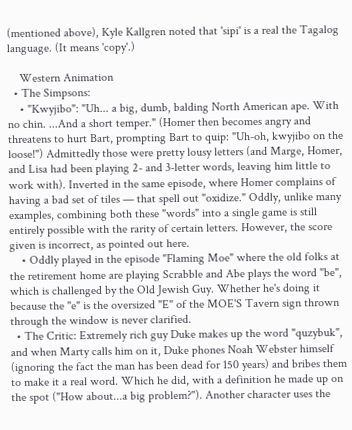(mentioned above), Kyle Kallgren noted that 'sipi' is a real the Tagalog language. (It means 'copy'.)

    Western Animation
  • The Simpsons:
    • "Kwyjibo": "Uh... a big, dumb, balding North American ape. With no chin. ...And a short temper." (Homer then becomes angry and threatens to hurt Bart, prompting Bart to quip: "Uh-oh, kwyjibo on the loose!") Admittedly those were pretty lousy letters (and Marge, Homer, and Lisa had been playing 2- and 3-letter words, leaving him little to work with). Inverted in the same episode, where Homer complains of having a bad set of tiles — that spell out "oxidize." Oddly, unlike many examples, combining both these "words" into a single game is still entirely possible with the rarity of certain letters. However, the score given is incorrect, as pointed out here.
    • Oddly played in the episode "Flaming Moe" where the old folks at the retirement home are playing Scrabble and Abe plays the word "be", which is challenged by the Old Jewish Guy. Whether he's doing it because the "e" is the oversized "E" of the MOE'S Tavern sign thrown through the window is never clarified.
  • The Critic: Extremely rich guy Duke makes up the word "quzybuk", and when Marty calls him on it, Duke phones Noah Webster himself (ignoring the fact the man has been dead for 150 years) and bribes them to make it a real word. Which he did, with a definition he made up on the spot ("How about...a big problem?"). Another character uses the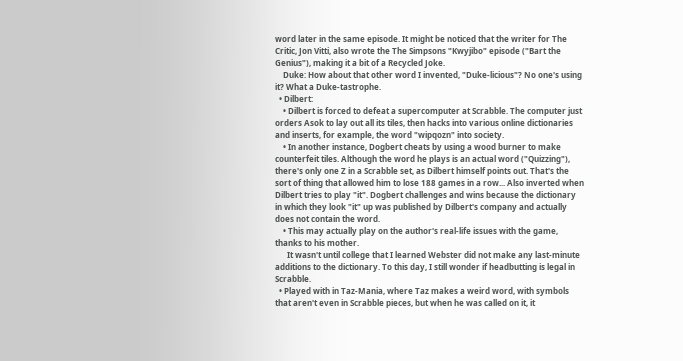word later in the same episode. It might be noticed that the writer for The Critic, Jon Vitti, also wrote the The Simpsons "Kwyjibo" episode ("Bart the Genius"), making it a bit of a Recycled Joke.
    Duke: How about that other word I invented, "Duke-licious"? No one's using it? What a Duke-tastrophe.
  • Dilbert:
    • Dilbert is forced to defeat a supercomputer at Scrabble. The computer just orders Asok to lay out all its tiles, then hacks into various online dictionaries and inserts, for example, the word "wipqozn" into society.
    • In another instance, Dogbert cheats by using a wood burner to make counterfeit tiles. Although the word he plays is an actual word ("Quizzing"), there's only one Z in a Scrabble set, as Dilbert himself points out. That's the sort of thing that allowed him to lose 188 games in a row... Also inverted when Dilbert tries to play "it". Dogbert challenges and wins because the dictionary in which they look "it" up was published by Dilbert's company and actually does not contain the word.
    • This may actually play on the author's real-life issues with the game, thanks to his mother.
      It wasn't until college that I learned Webster did not make any last-minute additions to the dictionary. To this day, I still wonder if headbutting is legal in Scrabble.
  • Played with in Taz-Mania, where Taz makes a weird word, with symbols that aren't even in Scrabble pieces, but when he was called on it, it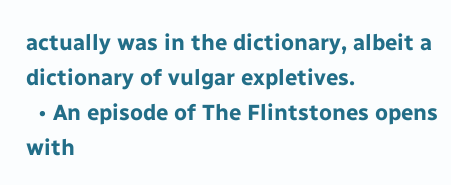actually was in the dictionary, albeit a dictionary of vulgar expletives.
  • An episode of The Flintstones opens with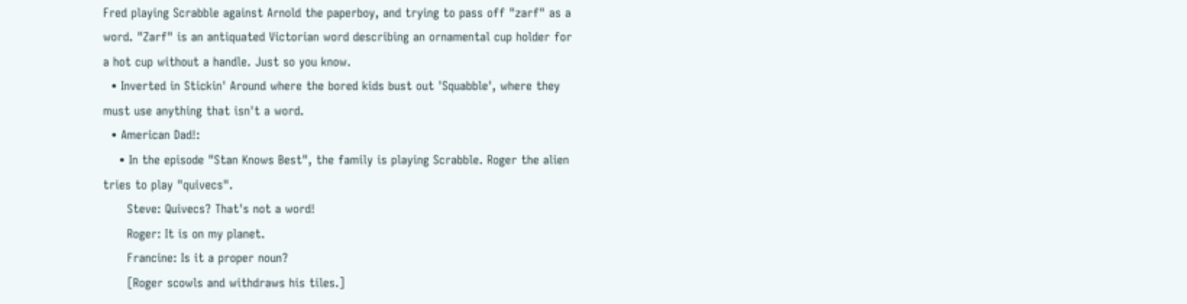Fred playing Scrabble against Arnold the paperboy, and trying to pass off "zarf" as a word. "Zarf" is an antiquated Victorian word describing an ornamental cup holder for a hot cup without a handle. Just so you know.
  • Inverted in Stickin' Around where the bored kids bust out 'Squabble', where they must use anything that isn't a word.
  • American Dad!:
    • In the episode "Stan Knows Best", the family is playing Scrabble. Roger the alien tries to play "quivecs".
      Steve: Quivecs? That's not a word!
      Roger: It is on my planet.
      Francine: Is it a proper noun?
      [Roger scowls and withdraws his tiles.]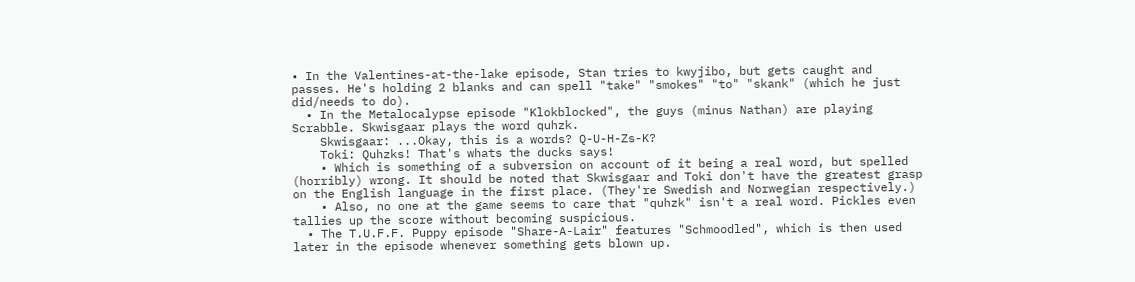• In the Valentines-at-the-lake episode, Stan tries to kwyjibo, but gets caught and passes. He's holding 2 blanks and can spell "take" "smokes" "to" "skank" (which he just did/needs to do).
  • In the Metalocalypse episode "Klokblocked", the guys (minus Nathan) are playing Scrabble. Skwisgaar plays the word quhzk.
    Skwisgaar: ...Okay, this is a words? Q-U-H-Zs-K?
    Toki: Quhzks! That's whats the ducks says!
    • Which is something of a subversion on account of it being a real word, but spelled (horribly) wrong. It should be noted that Skwisgaar and Toki don't have the greatest grasp on the English language in the first place. (They're Swedish and Norwegian respectively.)
    • Also, no one at the game seems to care that "quhzk" isn't a real word. Pickles even tallies up the score without becoming suspicious.
  • The T.U.F.F. Puppy episode "Share-A-Lair" features "Schmoodled", which is then used later in the episode whenever something gets blown up.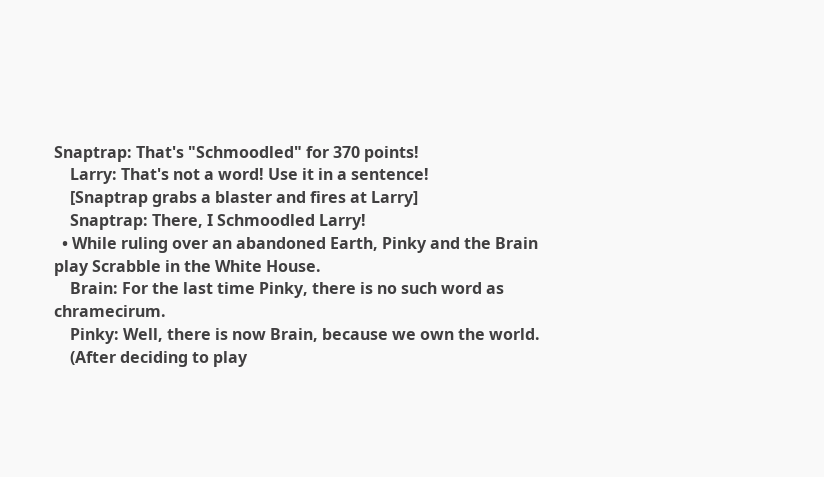Snaptrap: That's "Schmoodled" for 370 points!
    Larry: That's not a word! Use it in a sentence!
    [Snaptrap grabs a blaster and fires at Larry]
    Snaptrap: There, I Schmoodled Larry!
  • While ruling over an abandoned Earth, Pinky and the Brain play Scrabble in the White House.
    Brain: For the last time Pinky, there is no such word as chramecirum.
    Pinky: Well, there is now Brain, because we own the world.
    (After deciding to play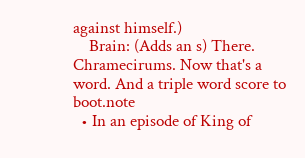against himself.)
    Brain: (Adds an s) There. Chramecirums. Now that's a word. And a triple word score to boot.note
  • In an episode of King of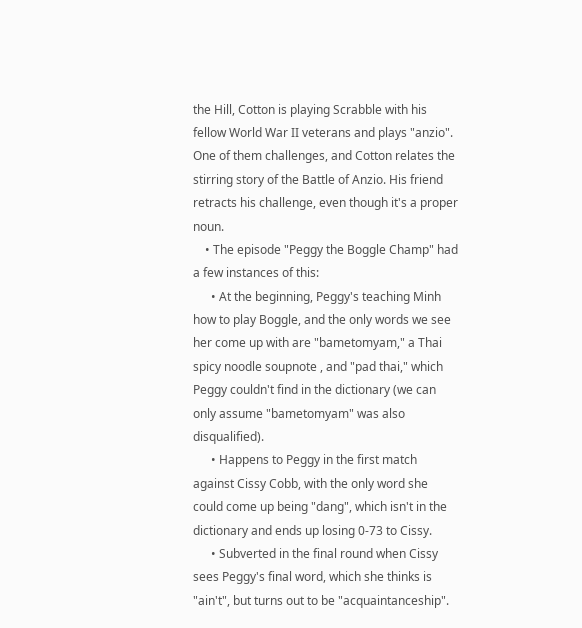the Hill, Cotton is playing Scrabble with his fellow World War II veterans and plays "anzio". One of them challenges, and Cotton relates the stirring story of the Battle of Anzio. His friend retracts his challenge, even though it's a proper noun.
    • The episode "Peggy the Boggle Champ" had a few instances of this:
      • At the beginning, Peggy's teaching Minh how to play Boggle, and the only words we see her come up with are "bametomyam," a Thai spicy noodle soupnote , and "pad thai," which Peggy couldn't find in the dictionary (we can only assume "bametomyam" was also disqualified).
      • Happens to Peggy in the first match against Cissy Cobb, with the only word she could come up being "dang", which isn't in the dictionary and ends up losing 0-73 to Cissy.
      • Subverted in the final round when Cissy sees Peggy's final word, which she thinks is "ain't", but turns out to be "acquaintanceship".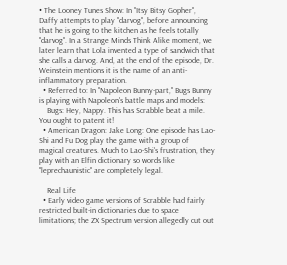• The Looney Tunes Show: In "Itsy Bitsy Gopher", Daffy attempts to play "darvog", before announcing that he is going to the kitchen as he feels totally "darvog". In a Strange Minds Think Alike moment, we later learn that Lola invented a type of sandwich that she calls a darvog. And, at the end of the episode, Dr. Weinstein mentions it is the name of an anti-inflammatory preparation.
  • Referred to: In "Napoleon Bunny-part," Bugs Bunny is playing with Napoleon's battle maps and models:
    Bugs: Hey, Nappy. This has Scrabble beat a mile. You ought to patent it!
  • American Dragon: Jake Long: One episode has Lao-Shi and Fu Dog play the game with a group of magical creatures. Much to Lao-Shi's frustration, they play with an Elfin dictionary so words like "leprechaunistic" are completely legal.

    Real Life
  • Early video game versions of Scrabble had fairly restricted built-in dictionaries due to space limitations; the ZX Spectrum version allegedly cut out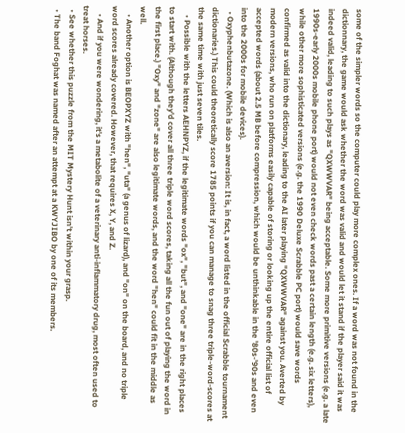some of the simpler words so the computer could play more complex ones. If a word was not found in the dictionnary, the game would ask whether the word was valid and would let it stand if the player said it was indeed valid, leading to such plays as "QXWWVAR" being acceptable. Some more primitive versions (e.g. a late 1990s-early 2000s mobile phone port) would not even check words past a certain length (e.g. six letters), while other more sophisticated versions (e.g. the 1990 Deluxe Scrabble PC port) would save words confirmed as valid into the dictionary, leading to the AI later playing "QXWWVAR" against you. Averted by modern versions, who run on platforms easily capable of storing or looking up the entire official list of accepted words (about 2.5 MB before compression, which would be unthinkable in the '80s-'90s and even into the 2000s for mobile devices).
  • Oxyphenbutazone. (Which is also an aversion: It is, in fact, a word listed in the official Scrabble tournament dictionaries.) This could theoretically score 1785 points if you can manage to snag three triple-word-scores at the same time with just seven tiles.
    • Possible with the letters AEHNPYZ, if the legitimate words "ox", "but", and "one" are in the right places to start with. (Although they'd cover all three triple word scores, taking all the fun out of playing the word in the first place.) "Oxy" and "zone" are also legitimate words, and the word "hen" could fit in the middle as well.
    • Another option is BEOPXYZ with "hen", "uta" (a genus of lizard), and "on" on the board, and no triple word scores already covered. However, that requires X, Y, and Z.
    • And if you were wondering, it's a metabolite of a veterinary anti-inflammatory drug, most often used to treat horses.
  • See whether this puzzle from the MIT Mystery Hunt isn't within your grasp.
  • The band Foghat was named after an attempt at a KWYJIBO by one of its members.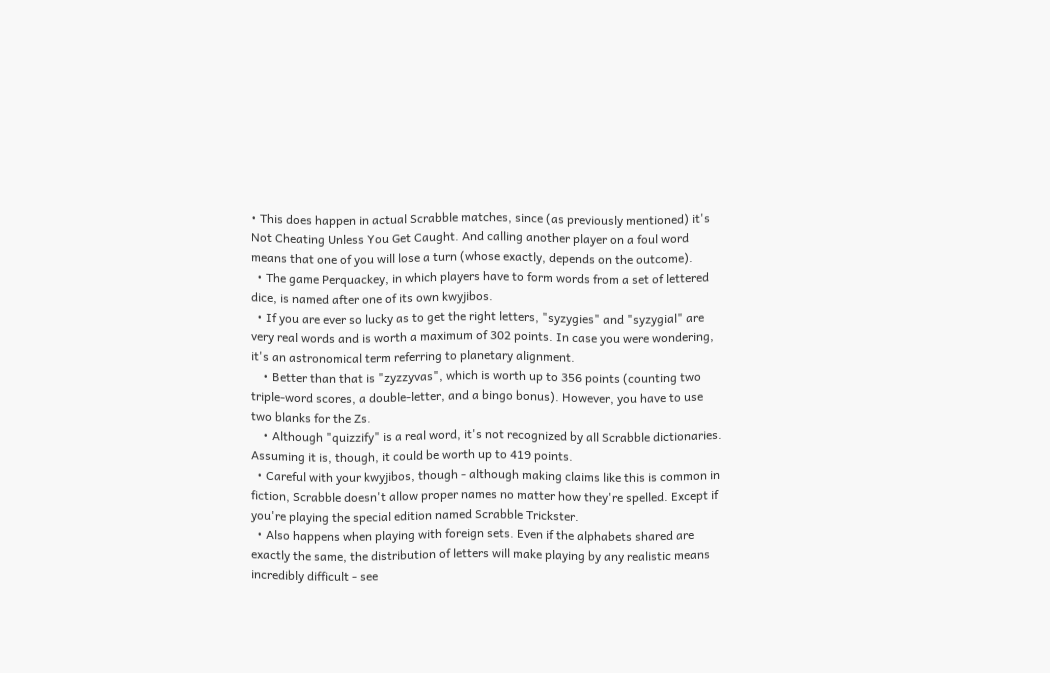• This does happen in actual Scrabble matches, since (as previously mentioned) it's Not Cheating Unless You Get Caught. And calling another player on a foul word means that one of you will lose a turn (whose exactly, depends on the outcome).
  • The game Perquackey, in which players have to form words from a set of lettered dice, is named after one of its own kwyjibos.
  • If you are ever so lucky as to get the right letters, "syzygies" and "syzygial" are very real words and is worth a maximum of 302 points. In case you were wondering, it's an astronomical term referring to planetary alignment.
    • Better than that is "zyzzyvas", which is worth up to 356 points (counting two triple-word scores, a double-letter, and a bingo bonus). However, you have to use two blanks for the Zs.
    • Although "quizzify" is a real word, it's not recognized by all Scrabble dictionaries. Assuming it is, though, it could be worth up to 419 points.
  • Careful with your kwyjibos, though - although making claims like this is common in fiction, Scrabble doesn't allow proper names no matter how they're spelled. Except if you're playing the special edition named Scrabble Trickster.
  • Also happens when playing with foreign sets. Even if the alphabets shared are exactly the same, the distribution of letters will make playing by any realistic means incredibly difficult - see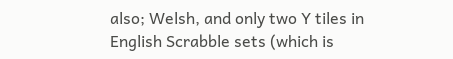also; Welsh, and only two Y tiles in English Scrabble sets (which is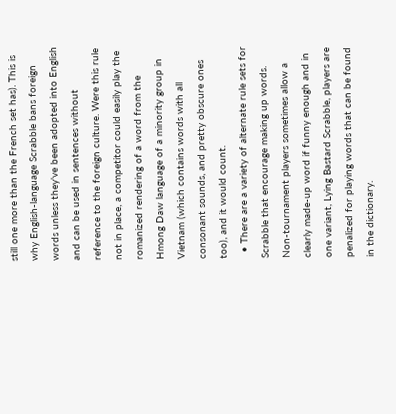still one more than the French set has). This is why English-language Scrabble bans foreign words unless they've been adopted into English and can be used in sentences without reference to the foreign culture. Were this rule not in place, a competitor could easily play the romanized rendering of a word from the Hmong Daw language of a minority group in Vietnam (which contains words with all consonant sounds, and pretty obscure ones too), and it would count.
  • There are a variety of alternate rule sets for Scrabble that encourage making up words. Non-tournament players sometimes allow a clearly made-up word if funny enough and in one variant, Lying Bastard Scrabble, players are penalized for playing words that can be found in the dictionary.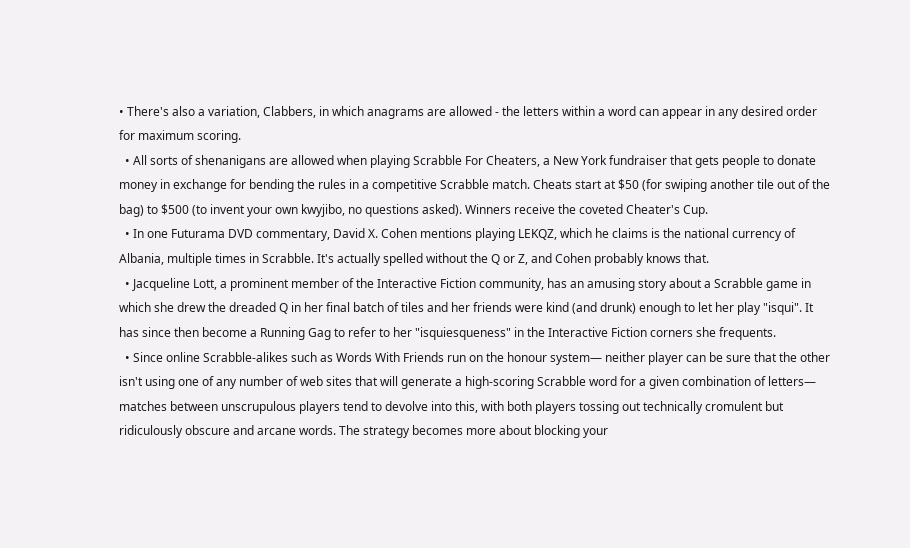• There's also a variation, Clabbers, in which anagrams are allowed - the letters within a word can appear in any desired order for maximum scoring.
  • All sorts of shenanigans are allowed when playing Scrabble For Cheaters, a New York fundraiser that gets people to donate money in exchange for bending the rules in a competitive Scrabble match. Cheats start at $50 (for swiping another tile out of the bag) to $500 (to invent your own kwyjibo, no questions asked). Winners receive the coveted Cheater's Cup.
  • In one Futurama DVD commentary, David X. Cohen mentions playing LEKQZ, which he claims is the national currency of Albania, multiple times in Scrabble. It's actually spelled without the Q or Z, and Cohen probably knows that.
  • Jacqueline Lott, a prominent member of the Interactive Fiction community, has an amusing story about a Scrabble game in which she drew the dreaded Q in her final batch of tiles and her friends were kind (and drunk) enough to let her play "isqui". It has since then become a Running Gag to refer to her "isquiesqueness" in the Interactive Fiction corners she frequents.
  • Since online Scrabble-alikes such as Words With Friends run on the honour system— neither player can be sure that the other isn't using one of any number of web sites that will generate a high-scoring Scrabble word for a given combination of letters— matches between unscrupulous players tend to devolve into this, with both players tossing out technically cromulent but ridiculously obscure and arcane words. The strategy becomes more about blocking your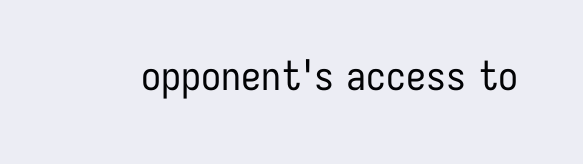opponent's access to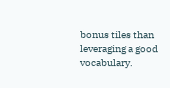bonus tiles than leveraging a good vocabulary.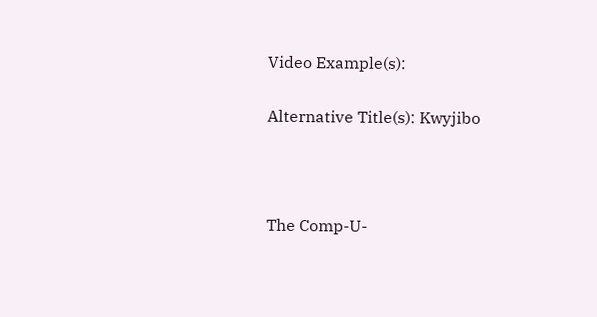Video Example(s):

Alternative Title(s): Kwyjibo



The Comp-U-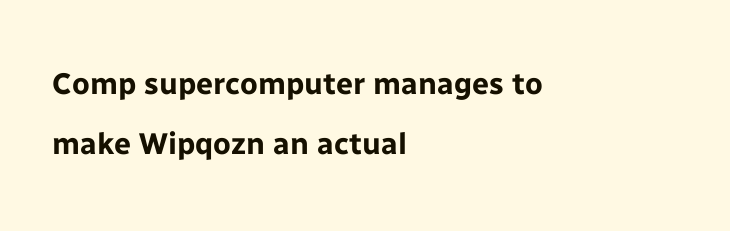Comp supercomputer manages to make Wipqozn an actual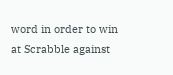word in order to win at Scrabble against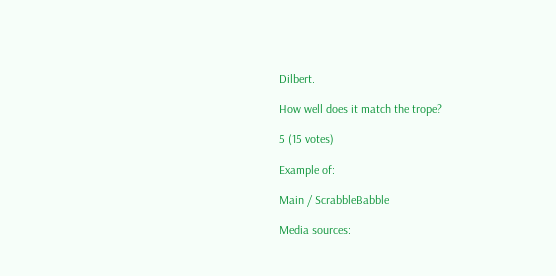Dilbert.

How well does it match the trope?

5 (15 votes)

Example of:

Main / ScrabbleBabble

Media sources: